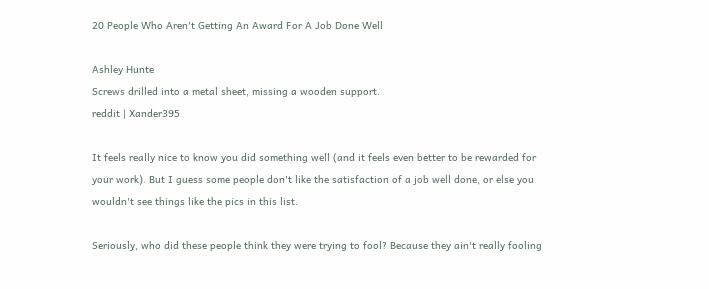20 People Who Aren't Getting An Award For A Job Done Well

Ashley Hunte
Screws drilled into a metal sheet, missing a wooden support.
reddit | Xander395

It feels really nice to know you did something well (and it feels even better to be rewarded for your work). But I guess some people don't like the satisfaction of a job well done, or else you wouldn't see things like the pics in this list.

Seriously, who did these people think they were trying to fool? Because they ain't really fooling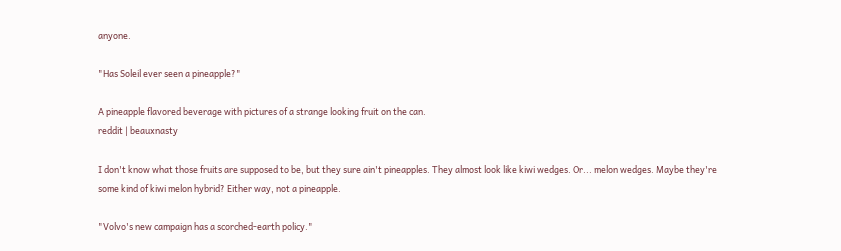anyone.

"Has Soleil ever seen a pineapple?"

A pineapple flavored beverage with pictures of a strange looking fruit on the can.
reddit | beauxnasty

I don't know what those fruits are supposed to be, but they sure ain't pineapples. They almost look like kiwi wedges. Or... melon wedges. Maybe they're some kind of kiwi melon hybrid? Either way, not a pineapple.

"Volvo's new campaign has a scorched-earth policy."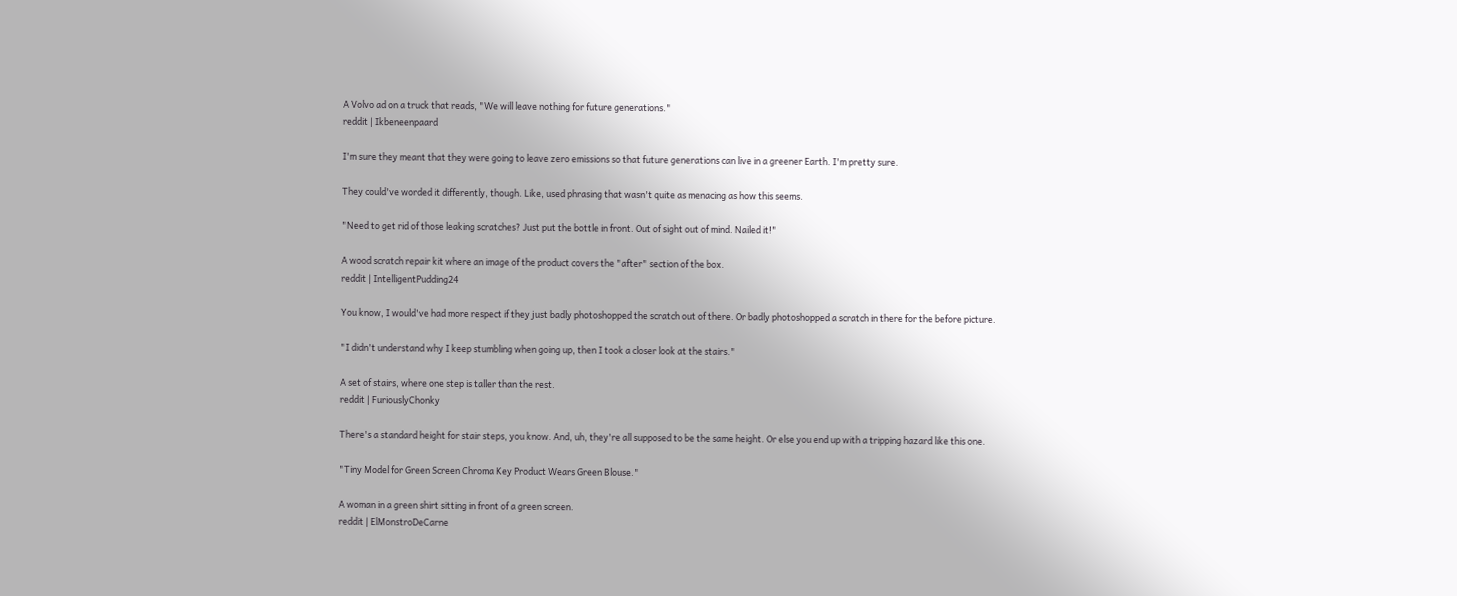A Volvo ad on a truck that reads, "We will leave nothing for future generations."
reddit | Ikbeneenpaard

I'm sure they meant that they were going to leave zero emissions so that future generations can live in a greener Earth. I'm pretty sure.

They could've worded it differently, though. Like, used phrasing that wasn't quite as menacing as how this seems.

"Need to get rid of those leaking scratches? Just put the bottle in front. Out of sight out of mind. Nailed it!"

A wood scratch repair kit where an image of the product covers the "after" section of the box.
reddit | IntelligentPudding24

You know, I would've had more respect if they just badly photoshopped the scratch out of there. Or badly photoshopped a scratch in there for the before picture.

"I didn't understand why I keep stumbling when going up, then I took a closer look at the stairs."

A set of stairs, where one step is taller than the rest.
reddit | FuriouslyChonky

There's a standard height for stair steps, you know. And, uh, they're all supposed to be the same height. Or else you end up with a tripping hazard like this one.

"Tiny Model for Green Screen Chroma Key Product Wears Green Blouse."

A woman in a green shirt sitting in front of a green screen.
reddit | ElMonstroDeCarne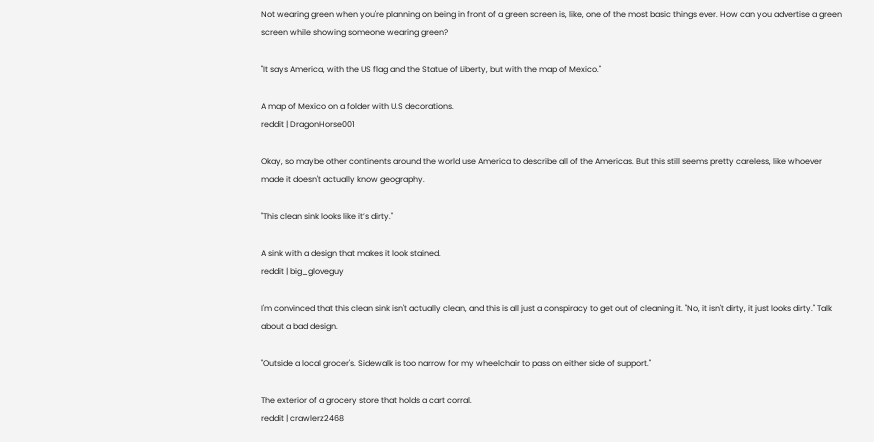Not wearing green when you're planning on being in front of a green screen is, like, one of the most basic things ever. How can you advertise a green screen while showing someone wearing green?

"It says America, with the US flag and the Statue of Liberty, but with the map of Mexico."

A map of Mexico on a folder with U.S decorations.
reddit | DragonHorse001

Okay, so maybe other continents around the world use America to describe all of the Americas. But this still seems pretty careless, like whoever made it doesn't actually know geography.

"This clean sink looks like it’s dirty."

A sink with a design that makes it look stained.
reddit | big_gloveguy

I'm convinced that this clean sink isn't actually clean, and this is all just a conspiracy to get out of cleaning it. "No, it isn't dirty, it just looks dirty." Talk about a bad design.

"Outside a local grocer's. Sidewalk is too narrow for my wheelchair to pass on either side of support."

The exterior of a grocery store that holds a cart corral.
reddit | crawlerz2468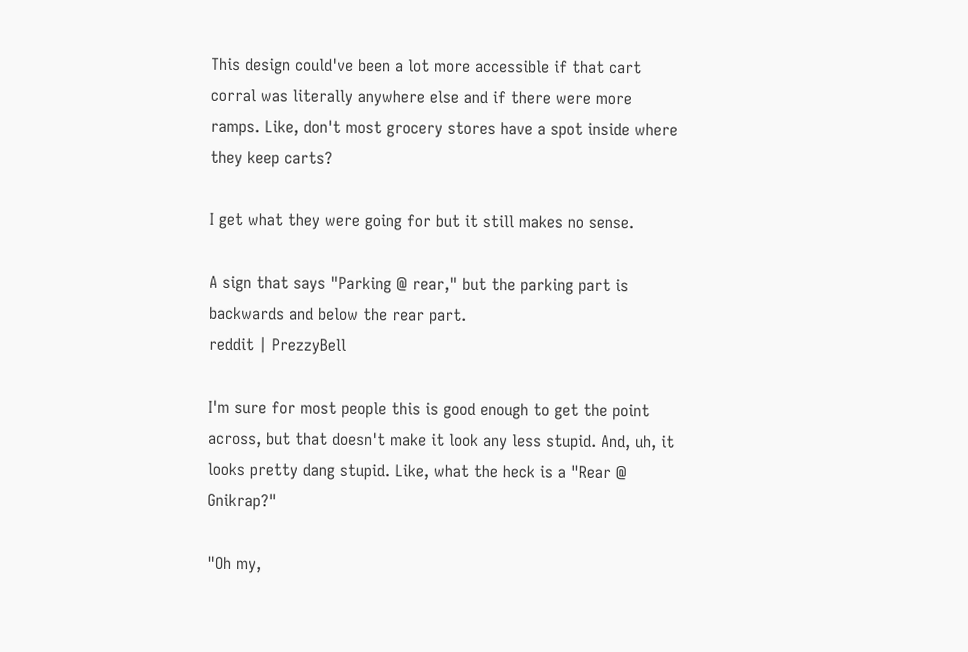This design could've been a lot more accessible if that cart corral was literally anywhere else and if there were more ramps. Like, don't most grocery stores have a spot inside where they keep carts?

I get what they were going for but it still makes no sense.

A sign that says "Parking @ rear," but the parking part is backwards and below the rear part.
reddit | PrezzyBell

I'm sure for most people this is good enough to get the point across, but that doesn't make it look any less stupid. And, uh, it looks pretty dang stupid. Like, what the heck is a "Rear @ Gnikrap?"

"Oh my,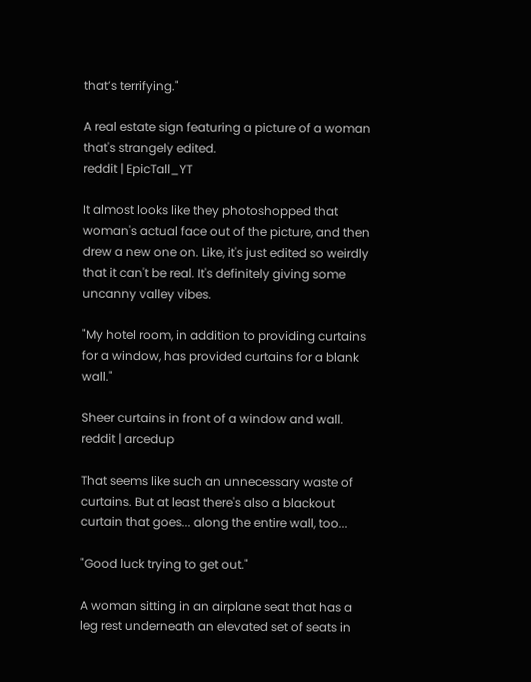that’s terrifying."

A real estate sign featuring a picture of a woman that's strangely edited.
reddit | EpicTall_YT

It almost looks like they photoshopped that woman's actual face out of the picture, and then drew a new one on. Like, it's just edited so weirdly that it can't be real. It's definitely giving some uncanny valley vibes.

"My hotel room, in addition to providing curtains for a window, has provided curtains for a blank wall."

Sheer curtains in front of a window and wall.
reddit | arcedup

That seems like such an unnecessary waste of curtains. But at least there's also a blackout curtain that goes... along the entire wall, too...

"Good luck trying to get out."

A woman sitting in an airplane seat that has a leg rest underneath an elevated set of seats in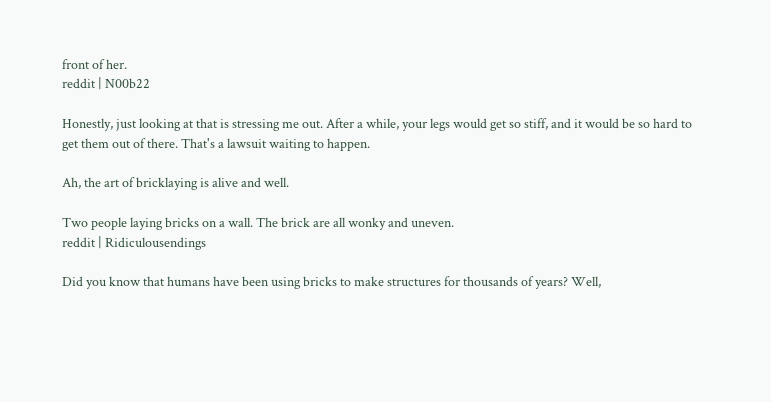front of her.
reddit | N00b22

Honestly, just looking at that is stressing me out. After a while, your legs would get so stiff, and it would be so hard to get them out of there. That's a lawsuit waiting to happen.

Ah, the art of bricklaying is alive and well.

Two people laying bricks on a wall. The brick are all wonky and uneven.
reddit | Ridiculousendings

Did you know that humans have been using bricks to make structures for thousands of years? Well,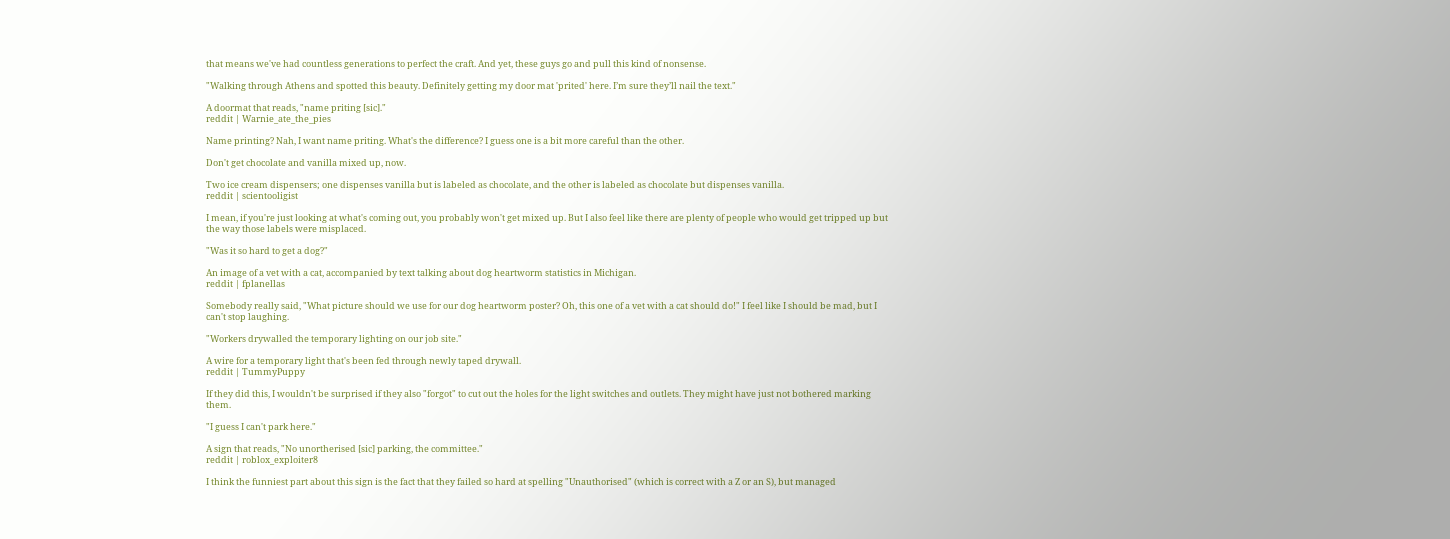that means we've had countless generations to perfect the craft. And yet, these guys go and pull this kind of nonsense.

"Walking through Athens and spotted this beauty. Definitely getting my door mat 'prited' here. I’m sure they’ll nail the text."

A doormat that reads, "name priting [sic]."
reddit | Warnie_ate_the_pies

Name printing? Nah, I want name priting. What's the difference? I guess one is a bit more careful than the other.

Don't get chocolate and vanilla mixed up, now.

Two ice cream dispensers; one dispenses vanilla but is labeled as chocolate, and the other is labeled as chocolate but dispenses vanilla.
reddit | scientooligist

I mean, if you're just looking at what's coming out, you probably won't get mixed up. But I also feel like there are plenty of people who would get tripped up but the way those labels were misplaced.

"Was it so hard to get a dog?"

An image of a vet with a cat, accompanied by text talking about dog heartworm statistics in Michigan.
reddit | fplanellas

Somebody really said, "What picture should we use for our dog heartworm poster? Oh, this one of a vet with a cat should do!" I feel like I should be mad, but I can't stop laughing.

"Workers drywalled the temporary lighting on our job site."

A wire for a temporary light that's been fed through newly taped drywall.
reddit | TummyPuppy

If they did this, I wouldn't be surprised if they also "forgot" to cut out the holes for the light switches and outlets. They might have just not bothered marking them.

"I guess I can't park here."

A sign that reads, "No unortherised [sic] parking, the committee."
reddit | roblox_exploiter8

I think the funniest part about this sign is the fact that they failed so hard at spelling "Unauthorised" (which is correct with a Z or an S), but managed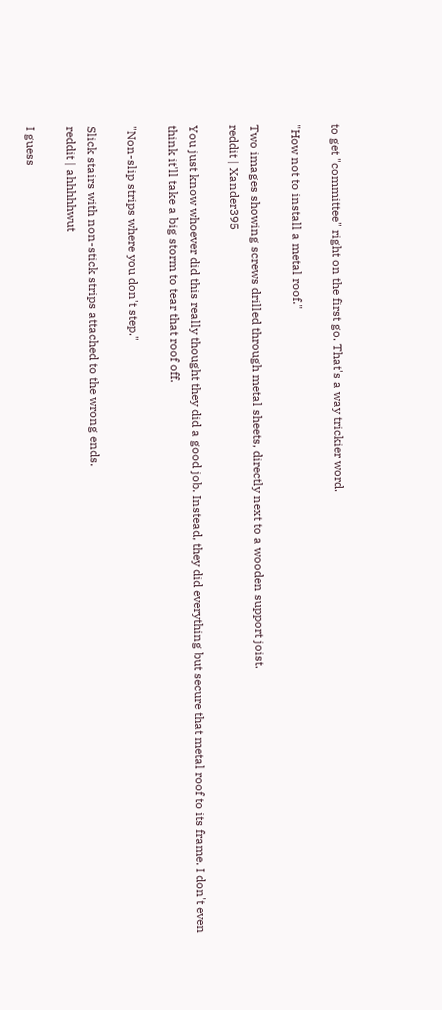to get "committee" right on the first go. That's a way trickier word.

"How not to install a metal roof."

Two images showing screws drilled through metal sheets, directly next to a wooden support joist.
reddit | Xander395

You just know whoever did this really thought they did a good job. Instead, they did everything but secure that metal roof to its frame. I don't even think it'll take a big storm to tear that roof off.

"Non-slip strips where you don't step."

Slick stairs with non-stick strips attached to the wrong ends.
reddit | ahhhhhwut

I guess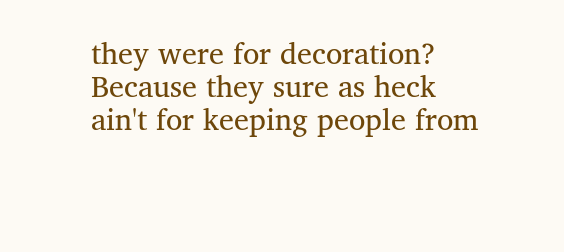they were for decoration? Because they sure as heck ain't for keeping people from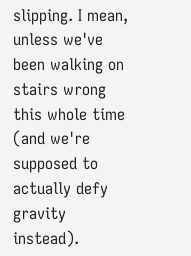slipping. I mean, unless we've been walking on stairs wrong this whole time (and we're supposed to actually defy gravity instead).